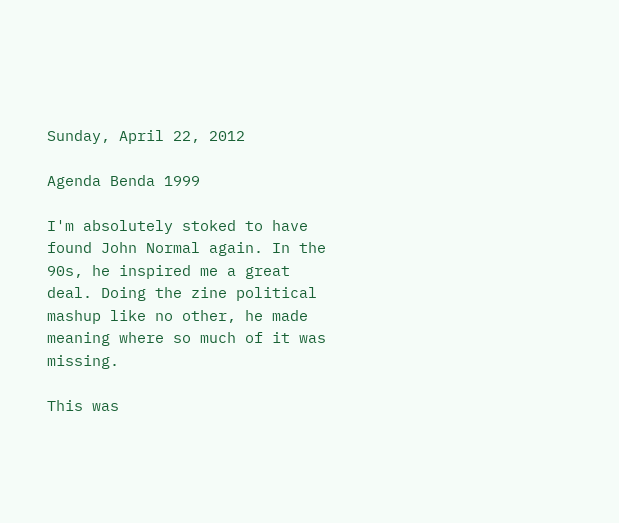Sunday, April 22, 2012

Agenda Benda 1999

I'm absolutely stoked to have found John Normal again. In the 90s, he inspired me a great deal. Doing the zine political mashup like no other, he made meaning where so much of it was missing.

This was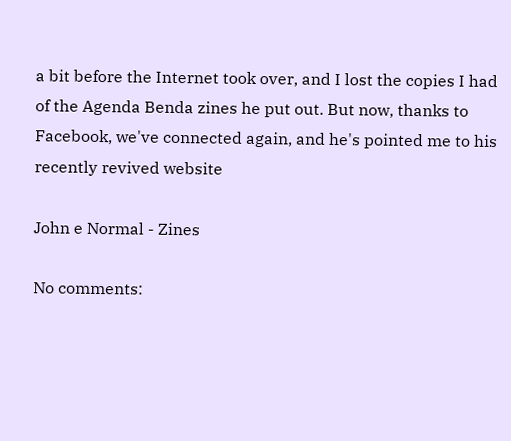a bit before the Internet took over, and I lost the copies I had of the Agenda Benda zines he put out. But now, thanks to Facebook, we've connected again, and he's pointed me to his recently revived website

John e Normal - Zines

No comments: